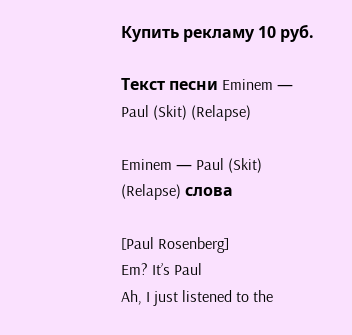Купить рекламу 10 руб.

Текст песни Eminem — Paul (Skit) (Relapse)

Eminem — Paul (Skit) (Relapse) слова

[Paul Rosenberg]
Em? It’s Paul
Ah, I just listened to the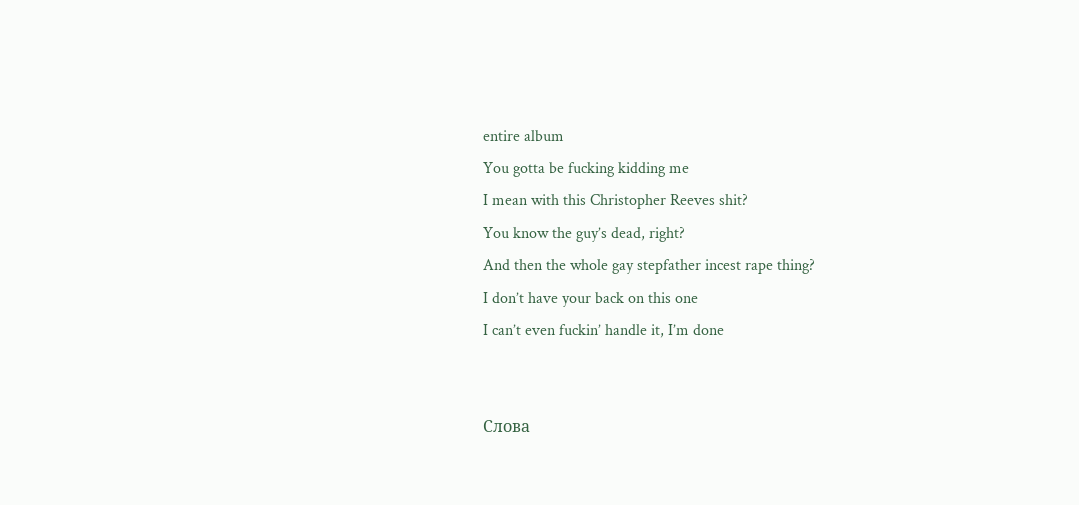entire album
You gotta be fucking kidding me
I mean with this Christopher Reeves shit?
You know the guy’s dead, right?
And then the whole gay stepfather incest rape thing?
I don’t have your back on this one
I can’t even fuckin’ handle it, I’m done


Слова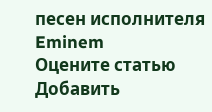песен исполнителя Eminem
Оцените статью
Добавить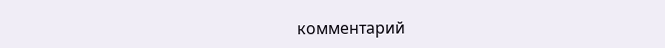комментарий